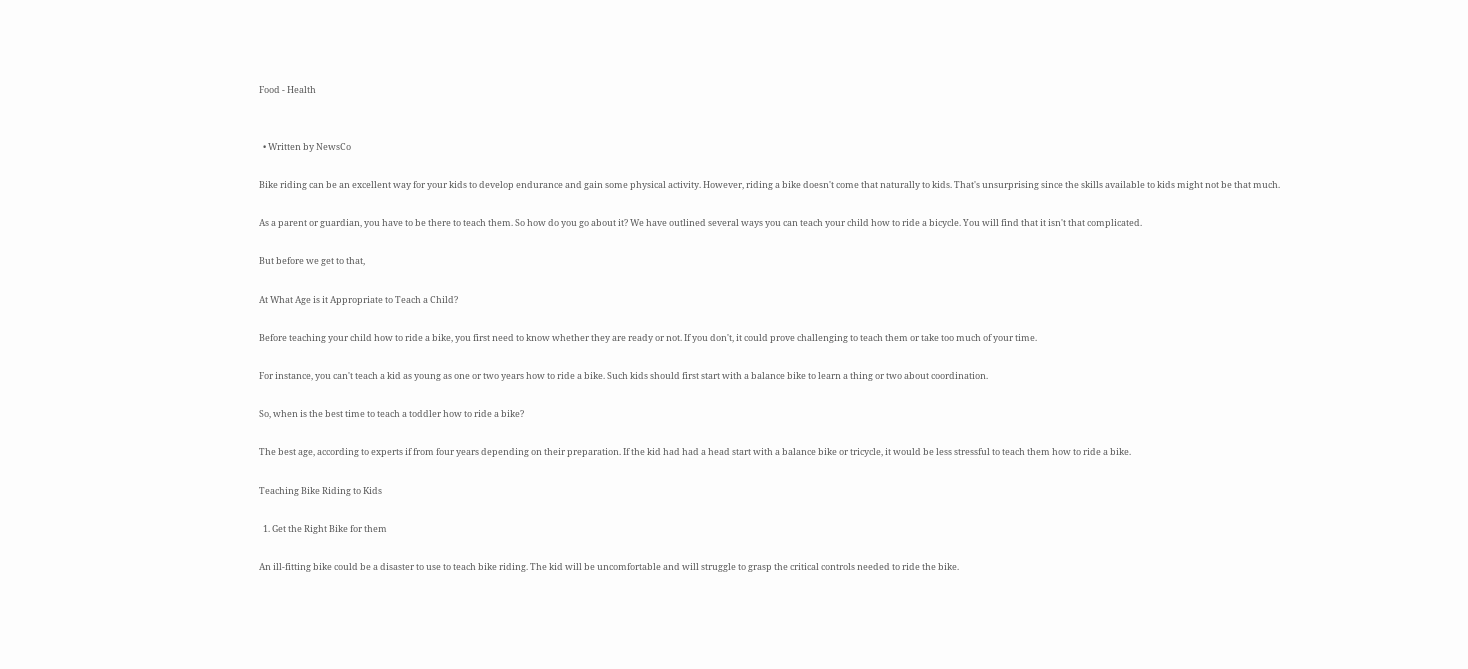Food - Health


  • Written by NewsCo

Bike riding can be an excellent way for your kids to develop endurance and gain some physical activity. However, riding a bike doesn't come that naturally to kids. That's unsurprising since the skills available to kids might not be that much.

As a parent or guardian, you have to be there to teach them. So how do you go about it? We have outlined several ways you can teach your child how to ride a bicycle. You will find that it isn't that complicated.

But before we get to that,

At What Age is it Appropriate to Teach a Child?

Before teaching your child how to ride a bike, you first need to know whether they are ready or not. If you don't, it could prove challenging to teach them or take too much of your time.

For instance, you can't teach a kid as young as one or two years how to ride a bike. Such kids should first start with a balance bike to learn a thing or two about coordination.

So, when is the best time to teach a toddler how to ride a bike?

The best age, according to experts if from four years depending on their preparation. If the kid had had a head start with a balance bike or tricycle, it would be less stressful to teach them how to ride a bike.

Teaching Bike Riding to Kids

  1. Get the Right Bike for them

An ill-fitting bike could be a disaster to use to teach bike riding. The kid will be uncomfortable and will struggle to grasp the critical controls needed to ride the bike.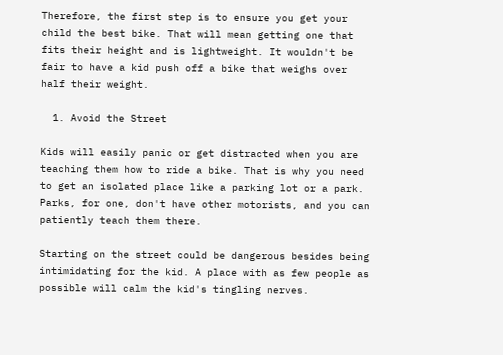Therefore, the first step is to ensure you get your child the best bike. That will mean getting one that fits their height and is lightweight. It wouldn't be fair to have a kid push off a bike that weighs over half their weight.

  1. Avoid the Street

Kids will easily panic or get distracted when you are teaching them how to ride a bike. That is why you need to get an isolated place like a parking lot or a park. Parks, for one, don't have other motorists, and you can patiently teach them there.

Starting on the street could be dangerous besides being intimidating for the kid. A place with as few people as possible will calm the kid's tingling nerves.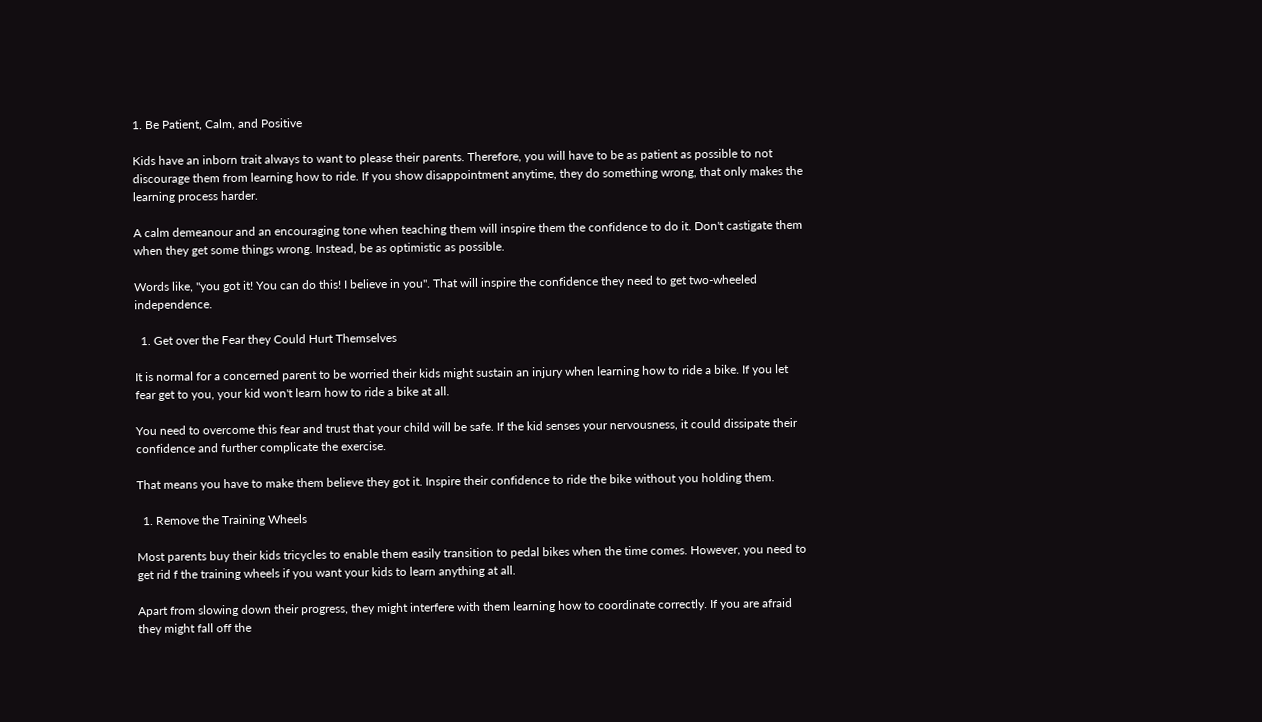1. Be Patient, Calm, and Positive

Kids have an inborn trait always to want to please their parents. Therefore, you will have to be as patient as possible to not discourage them from learning how to ride. If you show disappointment anytime, they do something wrong, that only makes the learning process harder.

A calm demeanour and an encouraging tone when teaching them will inspire them the confidence to do it. Don't castigate them when they get some things wrong. Instead, be as optimistic as possible.

Words like, "you got it! You can do this! I believe in you". That will inspire the confidence they need to get two-wheeled independence.

  1. Get over the Fear they Could Hurt Themselves

It is normal for a concerned parent to be worried their kids might sustain an injury when learning how to ride a bike. If you let fear get to you, your kid won't learn how to ride a bike at all.

You need to overcome this fear and trust that your child will be safe. If the kid senses your nervousness, it could dissipate their confidence and further complicate the exercise.

That means you have to make them believe they got it. Inspire their confidence to ride the bike without you holding them.

  1. Remove the Training Wheels

Most parents buy their kids tricycles to enable them easily transition to pedal bikes when the time comes. However, you need to get rid f the training wheels if you want your kids to learn anything at all.

Apart from slowing down their progress, they might interfere with them learning how to coordinate correctly. If you are afraid they might fall off the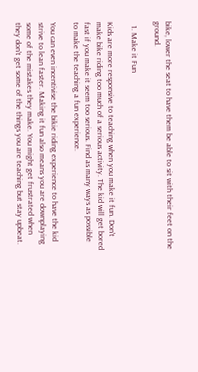bike, lower the seat to have them be able to sit with their feet on the ground.

  1. Make it Fun

Kids are more responsive to teaching when you make it fun. Don't make bike riding too much of a serious activity. The kid will get bored fast if you make it seem too serious. Find as many ways as possible to make the teaching a fun experience.

You can even incentivise the bikie riding experience to have the kid strive to lean faster. Making it fun also means you are downplaying some of the mistakes they make. You might get frustrated when they don't get some of the things you are teaching but stay upbeat.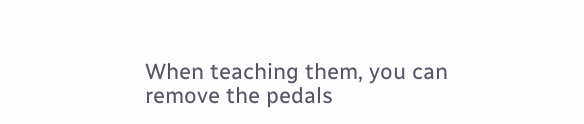When teaching them, you can remove the pedals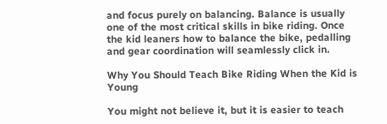and focus purely on balancing. Balance is usually one of the most critical skills in bike riding. Once the kid leaners how to balance the bike, pedalling and gear coordination will seamlessly click in.

Why You Should Teach Bike Riding When the Kid is Young

You might not believe it, but it is easier to teach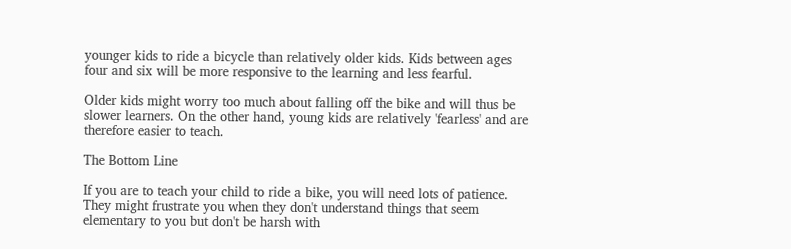younger kids to ride a bicycle than relatively older kids. Kids between ages four and six will be more responsive to the learning and less fearful.

Older kids might worry too much about falling off the bike and will thus be slower learners. On the other hand, young kids are relatively 'fearless' and are therefore easier to teach.

The Bottom Line

If you are to teach your child to ride a bike, you will need lots of patience. They might frustrate you when they don't understand things that seem elementary to you but don't be harsh with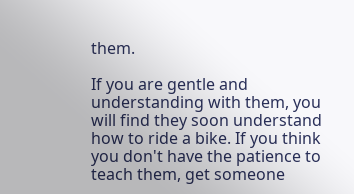them.

If you are gentle and understanding with them, you will find they soon understand how to ride a bike. If you think you don't have the patience to teach them, get someone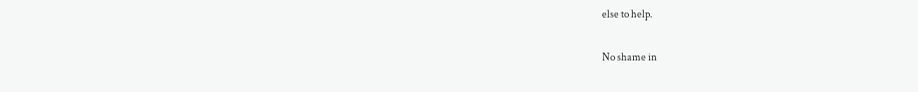else to help.

No shame in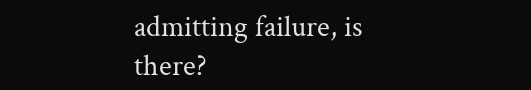admitting failure, is there?